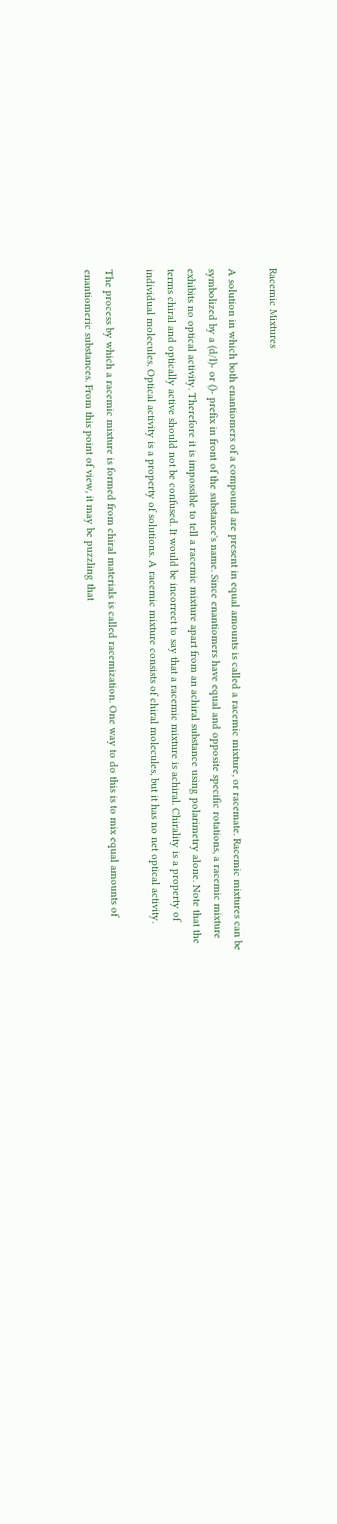Racemic Mixtures

A solution in which both enantiomers of a compound are present in equal amounts is called a racemic mixture, or racemate. Racemic mixtures can be symbolized by a (d/l)- or ()- prefix in front of the substance's name. Since enantiomers have equal and opposite specific rotations, a racemic mixture exhibits no optical activity. Therefore it is impossible to tell a racemic mixture apart from an achiral substance using polarimetry alone. Note that the terms chiral and optically active should not be confused. It would be incorrect to say that a racemic mixture is achiral. Chirality is a property of individual molecules. Optical activity is a property of solutions. A racemic mixture consists of chiral molecules, but it has no net optical activity.

The process by which a racemic mixture is formed from chiral materials is called racemization. One way to do this is to mix equal amounts of enantiomeric substances. From this point of view, it may be puzzling that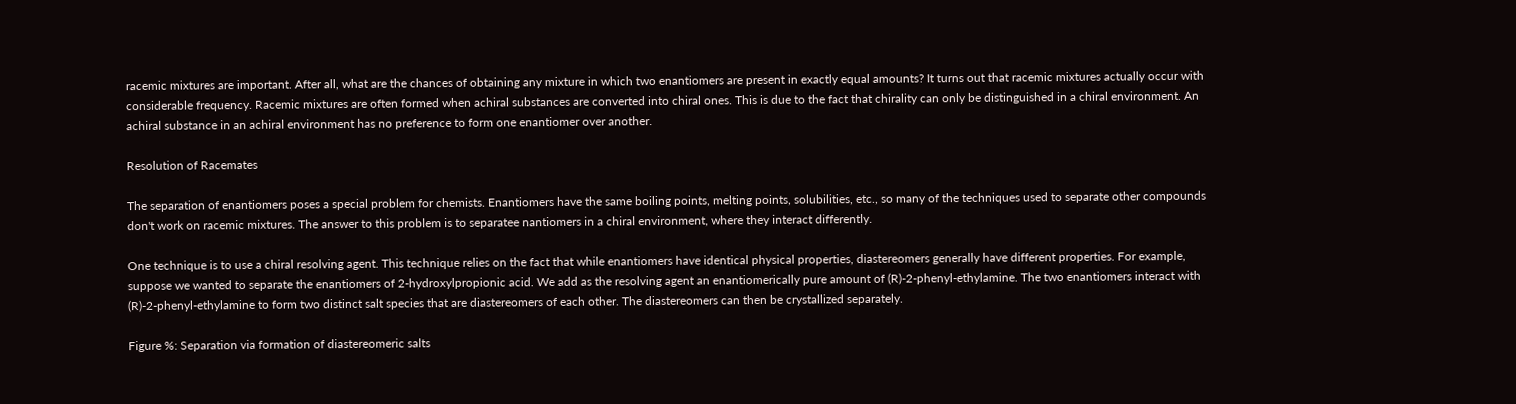racemic mixtures are important. After all, what are the chances of obtaining any mixture in which two enantiomers are present in exactly equal amounts? It turns out that racemic mixtures actually occur with considerable frequency. Racemic mixtures are often formed when achiral substances are converted into chiral ones. This is due to the fact that chirality can only be distinguished in a chiral environment. An achiral substance in an achiral environment has no preference to form one enantiomer over another.

Resolution of Racemates

The separation of enantiomers poses a special problem for chemists. Enantiomers have the same boiling points, melting points, solubilities, etc., so many of the techniques used to separate other compounds don't work on racemic mixtures. The answer to this problem is to separatee nantiomers in a chiral environment, where they interact differently.

One technique is to use a chiral resolving agent. This technique relies on the fact that while enantiomers have identical physical properties, diastereomers generally have different properties. For example, suppose we wanted to separate the enantiomers of 2-hydroxylpropionic acid. We add as the resolving agent an enantiomerically pure amount of (R)-2-phenyl-ethylamine. The two enantiomers interact with (R)-2-phenyl-ethylamine to form two distinct salt species that are diastereomers of each other. The diastereomers can then be crystallized separately.

Figure %: Separation via formation of diastereomeric salts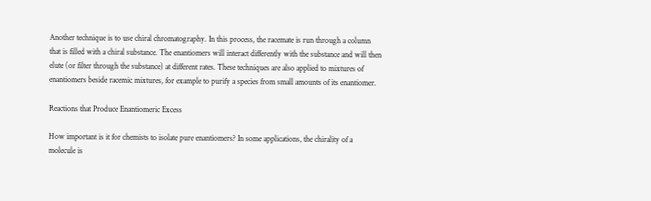Another technique is to use chiral chromatography. In this process, the racemate is run through a column that is filled with a chiral substance. The enantiomers will interact differently with the substance and will then elute (or filter through the substance) at different rates. These techniques are also applied to mixtures of enantiomers beside racemic mixtures, for example to purify a species from small amounts of its enantiomer.

Reactions that Produce Enantiomeric Excess

How important is it for chemists to isolate pure enantiomers? In some applications, the chirality of a molecule is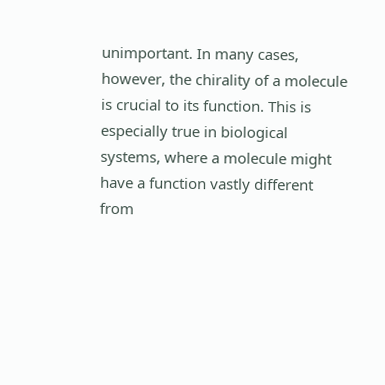unimportant. In many cases, however, the chirality of a molecule is crucial to its function. This is especially true in biological systems, where a molecule might have a function vastly different from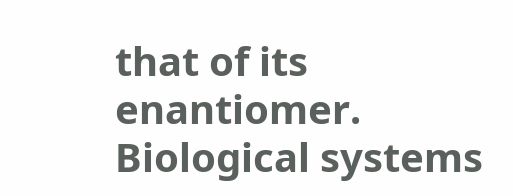that of its enantiomer. Biological systems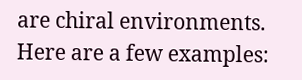are chiral environments. Here are a few examples: